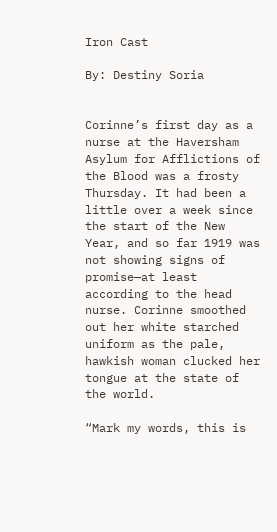Iron Cast

By: Destiny Soria


Corinne’s first day as a nurse at the Haversham Asylum for Afflictions of the Blood was a frosty Thursday. It had been a little over a week since the start of the New Year, and so far 1919 was not showing signs of promise—at least according to the head nurse. Corinne smoothed out her white starched uniform as the pale, hawkish woman clucked her tongue at the state of the world.

“Mark my words, this is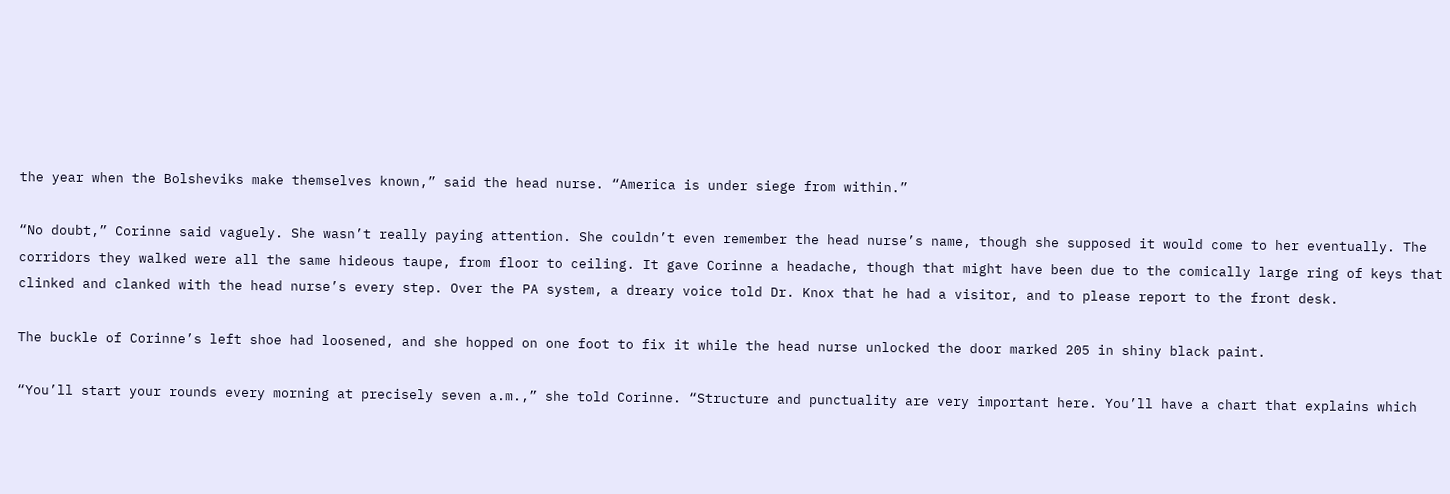the year when the Bolsheviks make themselves known,” said the head nurse. “America is under siege from within.”

“No doubt,” Corinne said vaguely. She wasn’t really paying attention. She couldn’t even remember the head nurse’s name, though she supposed it would come to her eventually. The corridors they walked were all the same hideous taupe, from floor to ceiling. It gave Corinne a headache, though that might have been due to the comically large ring of keys that clinked and clanked with the head nurse’s every step. Over the PA system, a dreary voice told Dr. Knox that he had a visitor, and to please report to the front desk.

The buckle of Corinne’s left shoe had loosened, and she hopped on one foot to fix it while the head nurse unlocked the door marked 205 in shiny black paint.

“You’ll start your rounds every morning at precisely seven a.m.,” she told Corinne. “Structure and punctuality are very important here. You’ll have a chart that explains which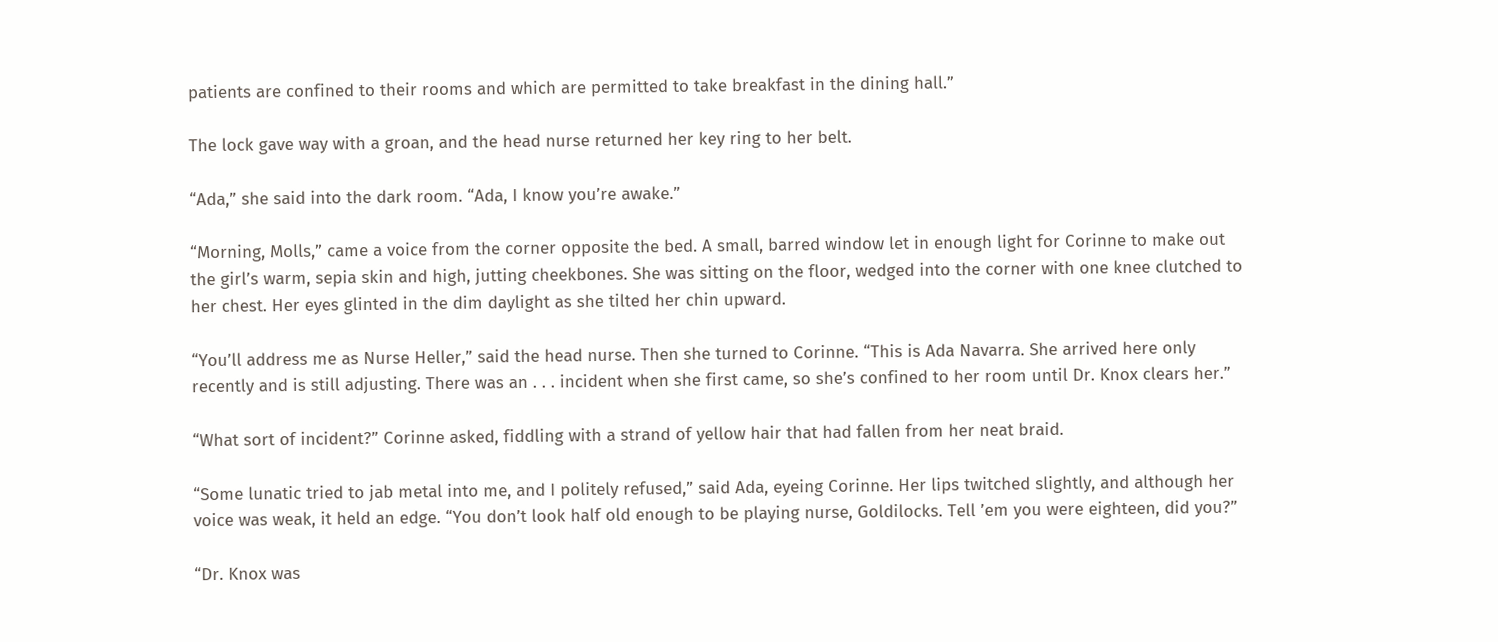patients are confined to their rooms and which are permitted to take breakfast in the dining hall.”

The lock gave way with a groan, and the head nurse returned her key ring to her belt.

“Ada,” she said into the dark room. “Ada, I know you’re awake.”

“Morning, Molls,” came a voice from the corner opposite the bed. A small, barred window let in enough light for Corinne to make out the girl’s warm, sepia skin and high, jutting cheekbones. She was sitting on the floor, wedged into the corner with one knee clutched to her chest. Her eyes glinted in the dim daylight as she tilted her chin upward.

“You’ll address me as Nurse Heller,” said the head nurse. Then she turned to Corinne. “This is Ada Navarra. She arrived here only recently and is still adjusting. There was an . . . incident when she first came, so she’s confined to her room until Dr. Knox clears her.”

“What sort of incident?” Corinne asked, fiddling with a strand of yellow hair that had fallen from her neat braid.

“Some lunatic tried to jab metal into me, and I politely refused,” said Ada, eyeing Corinne. Her lips twitched slightly, and although her voice was weak, it held an edge. “You don’t look half old enough to be playing nurse, Goldilocks. Tell ’em you were eighteen, did you?”

“Dr. Knox was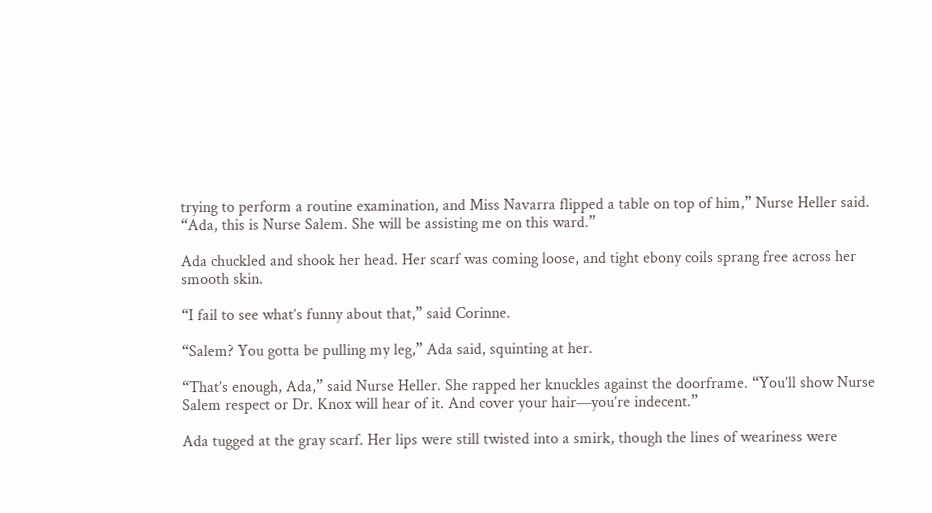trying to perform a routine examination, and Miss Navarra flipped a table on top of him,” Nurse Heller said. “Ada, this is Nurse Salem. She will be assisting me on this ward.”

Ada chuckled and shook her head. Her scarf was coming loose, and tight ebony coils sprang free across her smooth skin.

“I fail to see what’s funny about that,” said Corinne.

“Salem? You gotta be pulling my leg,” Ada said, squinting at her.

“That’s enough, Ada,” said Nurse Heller. She rapped her knuckles against the doorframe. “You’ll show Nurse Salem respect or Dr. Knox will hear of it. And cover your hair—you’re indecent.”

Ada tugged at the gray scarf. Her lips were still twisted into a smirk, though the lines of weariness were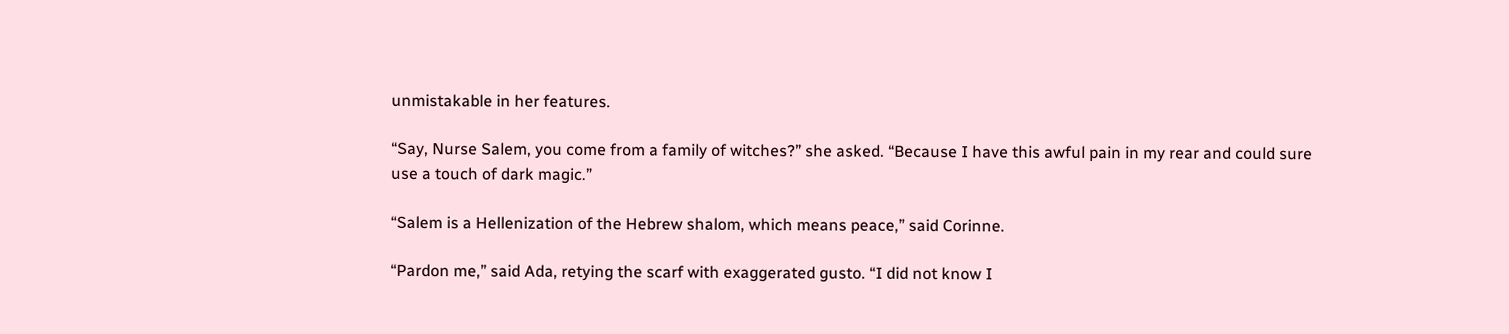unmistakable in her features.

“Say, Nurse Salem, you come from a family of witches?” she asked. “Because I have this awful pain in my rear and could sure use a touch of dark magic.”

“Salem is a Hellenization of the Hebrew shalom, which means peace,” said Corinne.

“Pardon me,” said Ada, retying the scarf with exaggerated gusto. “I did not know I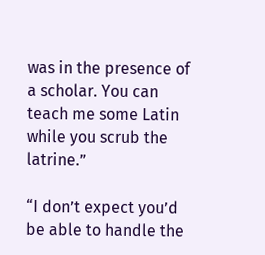was in the presence of a scholar. You can teach me some Latin while you scrub the latrine.”

“I don’t expect you’d be able to handle the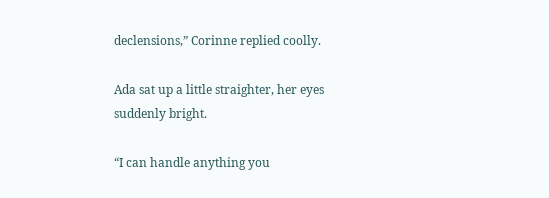declensions,” Corinne replied coolly.

Ada sat up a little straighter, her eyes suddenly bright.

“I can handle anything you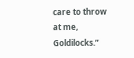care to throw at me, Goldilocks.”